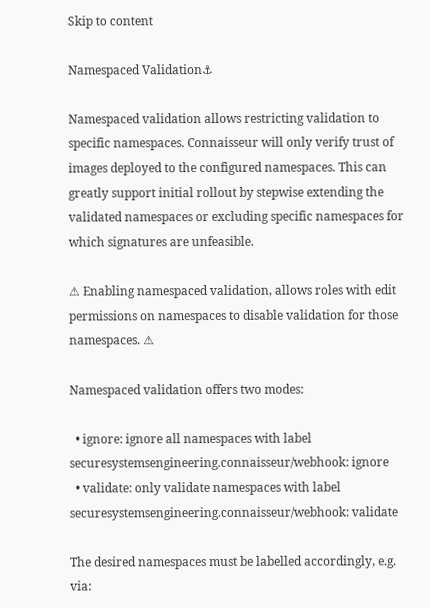Skip to content

Namespaced Validation⚓

Namespaced validation allows restricting validation to specific namespaces. Connaisseur will only verify trust of images deployed to the configured namespaces. This can greatly support initial rollout by stepwise extending the validated namespaces or excluding specific namespaces for which signatures are unfeasible.

⚠ Enabling namespaced validation, allows roles with edit permissions on namespaces to disable validation for those namespaces. ⚠

Namespaced validation offers two modes:

  • ignore: ignore all namespaces with label securesystemsengineering.connaisseur/webhook: ignore
  • validate: only validate namespaces with label securesystemsengineering.connaisseur/webhook: validate

The desired namespaces must be labelled accordingly, e.g. via: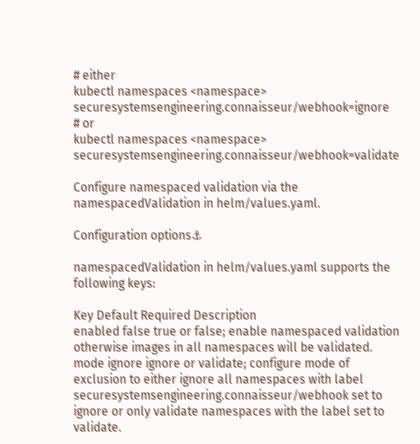# either
kubectl namespaces <namespace> securesystemsengineering.connaisseur/webhook=ignore
# or
kubectl namespaces <namespace> securesystemsengineering.connaisseur/webhook=validate

Configure namespaced validation via the namespacedValidation in helm/values.yaml.

Configuration options⚓

namespacedValidation in helm/values.yaml supports the following keys:

Key Default Required Description
enabled false true or false; enable namespaced validation otherwise images in all namespaces will be validated.
mode ignore ignore or validate; configure mode of exclusion to either ignore all namespaces with label securesystemsengineering.connaisseur/webhook set to ignore or only validate namespaces with the label set to validate.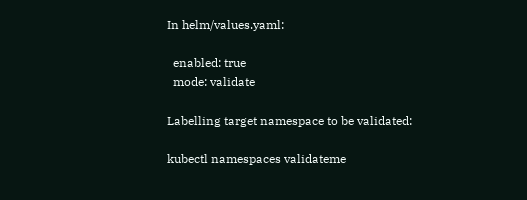In helm/values.yaml:

  enabled: true
  mode: validate

Labelling target namespace to be validated:

kubectl namespaces validateme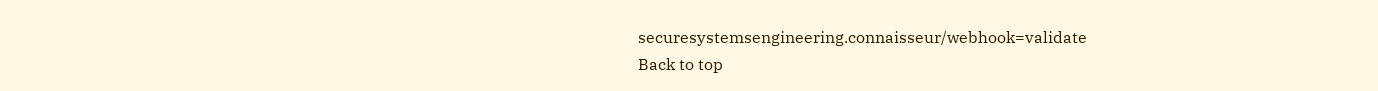securesystemsengineering.connaisseur/webhook=validate
Back to top